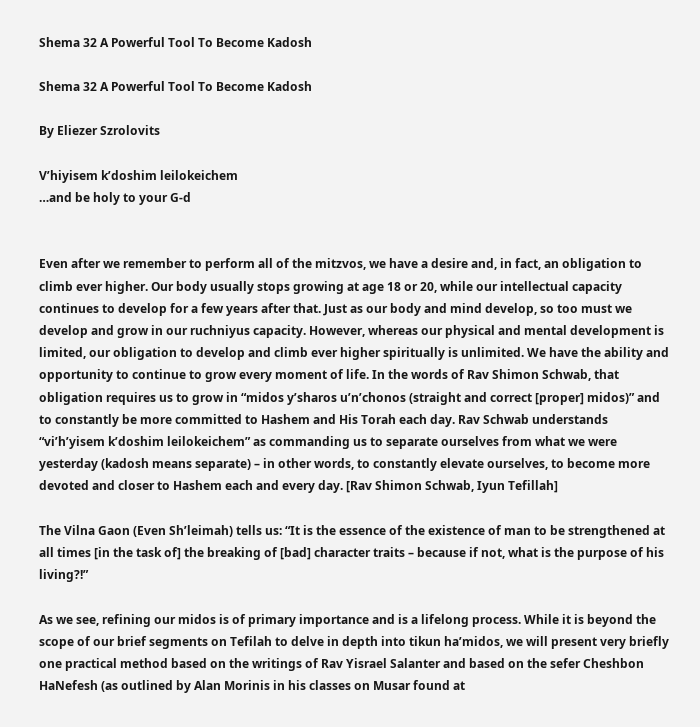Shema 32 A Powerful Tool To Become Kadosh

Shema 32 A Powerful Tool To Become Kadosh

By Eliezer Szrolovits

V’hiyisem k’doshim leilokeichem
…and be holy to your G-d


Even after we remember to perform all of the mitzvos, we have a desire and, in fact, an obligation to climb ever higher. Our body usually stops growing at age 18 or 20, while our intellectual capacity continues to develop for a few years after that. Just as our body and mind develop, so too must we develop and grow in our ruchniyus capacity. However, whereas our physical and mental development is limited, our obligation to develop and climb ever higher spiritually is unlimited. We have the ability and opportunity to continue to grow every moment of life. In the words of Rav Shimon Schwab, that obligation requires us to grow in “midos y’sharos u’n’chonos (straight and correct [proper] midos)” and to constantly be more committed to Hashem and His Torah each day. Rav Schwab understands “vi’h’yisem k’doshim leilokeichem” as commanding us to separate ourselves from what we were yesterday (kadosh means separate) – in other words, to constantly elevate ourselves, to become more devoted and closer to Hashem each and every day. [Rav Shimon Schwab, Iyun Tefillah]

The Vilna Gaon (Even Sh’leimah) tells us: “It is the essence of the existence of man to be strengthened at all times [in the task of] the breaking of [bad] character traits – because if not, what is the purpose of his living?!”

As we see, refining our midos is of primary importance and is a lifelong process. While it is beyond the scope of our brief segments on Tefilah to delve in depth into tikun ha’midos, we will present very briefly one practical method based on the writings of Rav Yisrael Salanter and based on the sefer Cheshbon HaNefesh (as outlined by Alan Morinis in his classes on Musar found at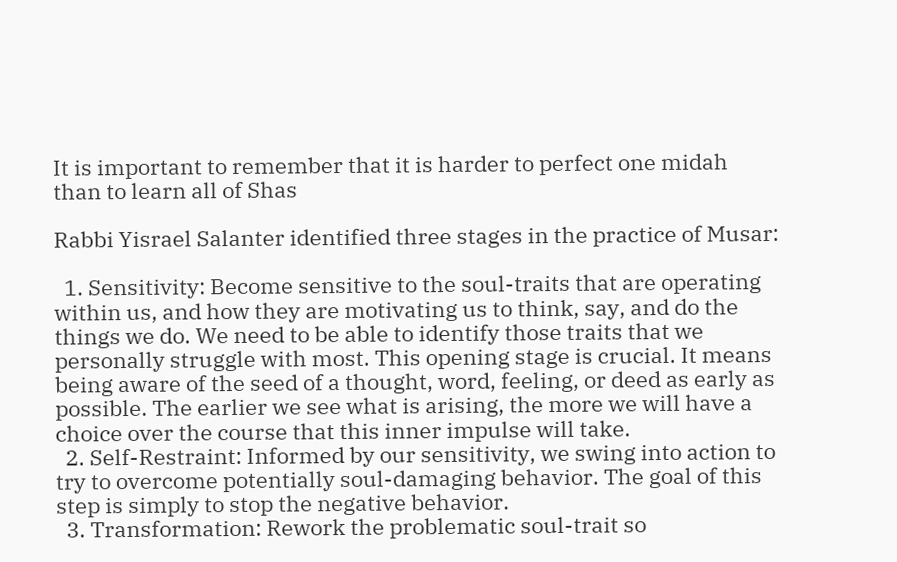It is important to remember that it is harder to perfect one midah
than to learn all of Shas

Rabbi Yisrael Salanter identified three stages in the practice of Musar:

  1. Sensitivity: Become sensitive to the soul-traits that are operating within us, and how they are motivating us to think, say, and do the things we do. We need to be able to identify those traits that we personally struggle with most. This opening stage is crucial. It means being aware of the seed of a thought, word, feeling, or deed as early as possible. The earlier we see what is arising, the more we will have a choice over the course that this inner impulse will take.
  2. Self-Restraint: Informed by our sensitivity, we swing into action to try to overcome potentially soul-damaging behavior. The goal of this step is simply to stop the negative behavior.
  3. Transformation: Rework the problematic soul-trait so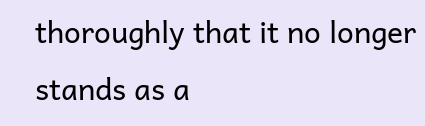thoroughly that it no longer stands as a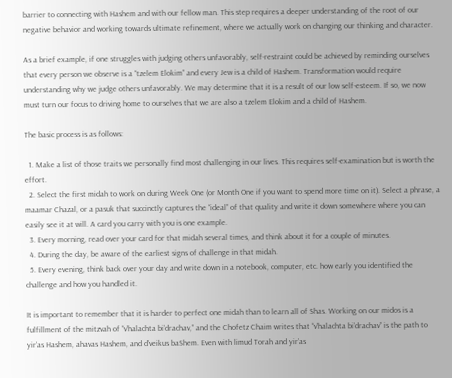barrier to connecting with Hashem and with our fellow man. This step requires a deeper understanding of the root of our negative behavior and working towards ultimate refinement, where we actually work on changing our thinking and character.

As a brief example, if one struggles with judging others unfavorably, self-restraint could be achieved by reminding ourselves that every person we observe is a “tzelem Elokim” and every Jew is a child of Hashem. Transformation would require understanding why we judge others unfavorably. We may determine that it is a result of our low self-esteem. If so, we now must turn our focus to driving home to ourselves that we are also a tzelem Elokim and a child of Hashem.

The basic process is as follows:

  1. Make a list of those traits we personally find most challenging in our lives. This requires self-examination but is worth the effort.
  2. Select the first midah to work on during Week One (or Month One if you want to spend more time on it). Select a phrase, a maamar Chazal, or a pasuk that succinctly captures the “ideal” of that quality and write it down somewhere where you can easily see it at will. A card you carry with you is one example.
  3. Every morning, read over your card for that midah several times, and think about it for a couple of minutes.
  4. During the day, be aware of the earliest signs of challenge in that midah.
  5. Every evening, think back over your day and write down in a notebook, computer, etc. how early you identified the challenge and how you handled it.

It is important to remember that it is harder to perfect one midah than to learn all of Shas. Working on our midos is a fulfillment of the mitzvah of “v’halachta bi’drachav,” and the Chofetz Chaim writes that “v’halachta bi’drachav” is the path to yir’as Hashem, ahavas Hashem, and d’veikus baShem. Even with limud Torah and yir’as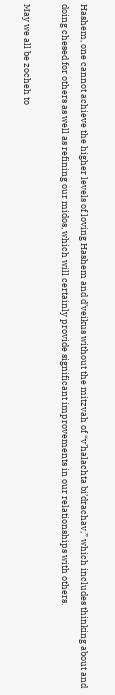Hashem, one cannot achieve the higher levels of loving Hashem and d’veikus without the mitzvah of “v’halachta bi’drachav,” which includes thinking about and doing chesed for others as well as refining our midos, which will certainly provide significant improvements in our relationships with others.

May we all be zocheh to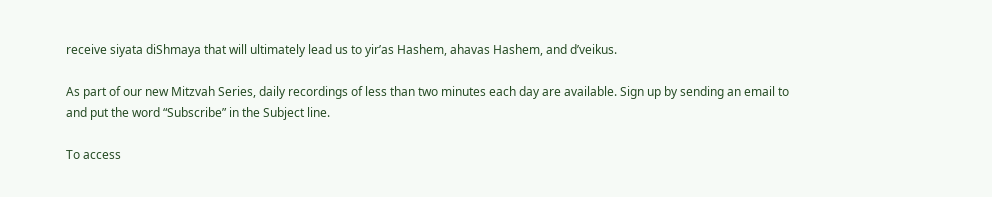receive siyata diShmaya that will ultimately lead us to yir’as Hashem, ahavas Hashem, and d’veikus.

As part of our new Mitzvah Series, daily recordings of less than two minutes each day are available. Sign up by sending an email to and put the word “Subscribe” in the Subject line.

To access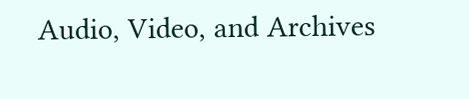Audio, Video, and Archives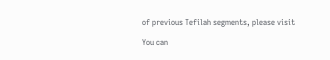of previous Tefilah segments, please visit

You can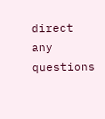direct any questions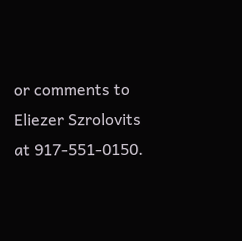or comments to Eliezer Szrolovits at 917-551-0150.